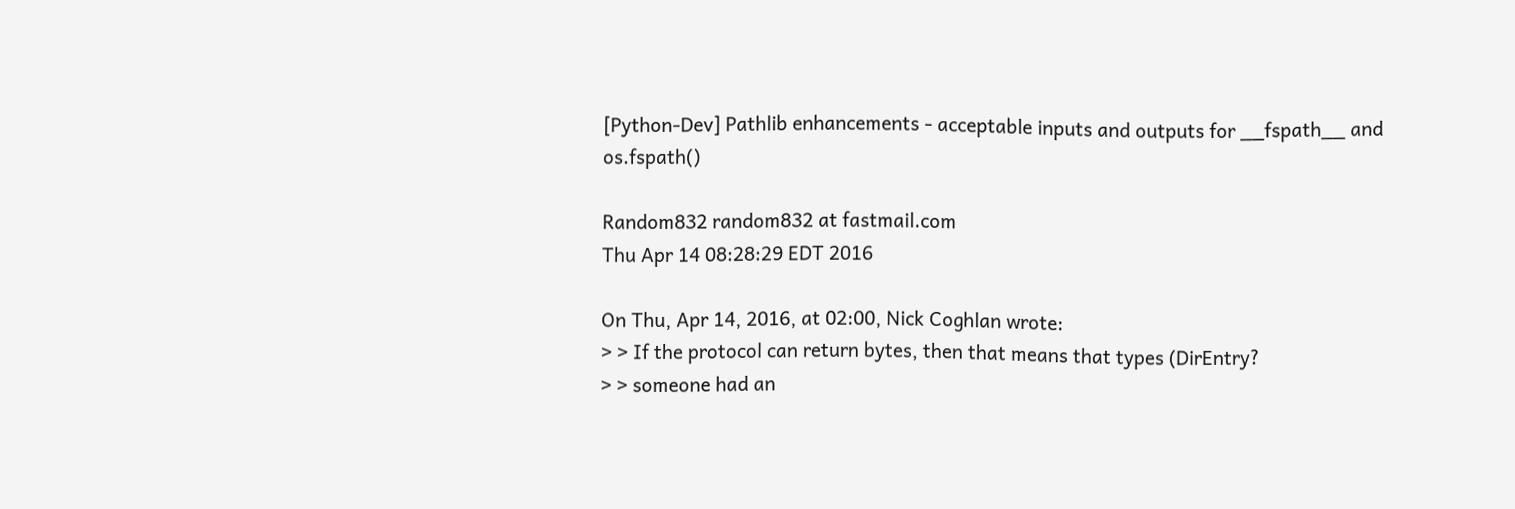[Python-Dev] Pathlib enhancements - acceptable inputs and outputs for __fspath__ and os.fspath()

Random832 random832 at fastmail.com
Thu Apr 14 08:28:29 EDT 2016

On Thu, Apr 14, 2016, at 02:00, Nick Coghlan wrote:
> > If the protocol can return bytes, then that means that types (DirEntry?
> > someone had an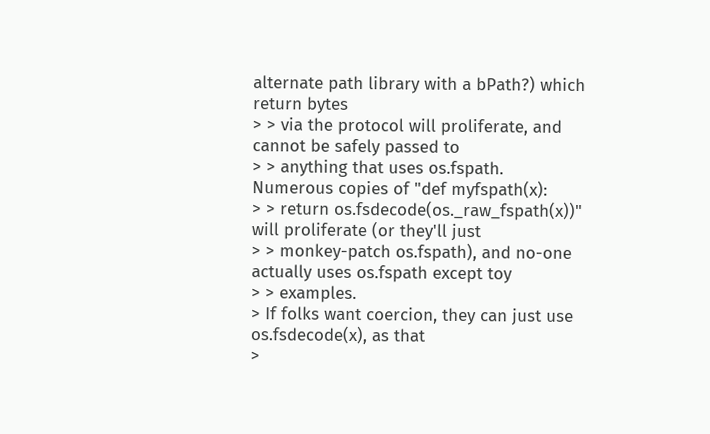alternate path library with a bPath?) which return bytes
> > via the protocol will proliferate, and cannot be safely passed to
> > anything that uses os.fspath. Numerous copies of "def myfspath(x):
> > return os.fsdecode(os._raw_fspath(x))" will proliferate (or they'll just
> > monkey-patch os.fspath), and no-one actually uses os.fspath except toy
> > examples.
> If folks want coercion, they can just use os.fsdecode(x), as that
>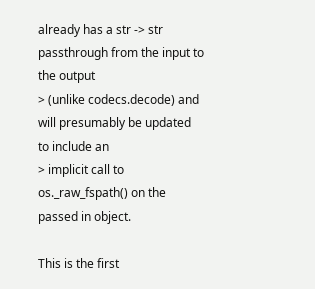already has a str -> str passthrough from the input to the output
> (unlike codecs.decode) and will presumably be updated to include an
> implicit call to os._raw_fspath() on the passed in object.

This is the first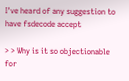I've heard of any suggestion to have fsdecode accept

> > Why is it so objectionable for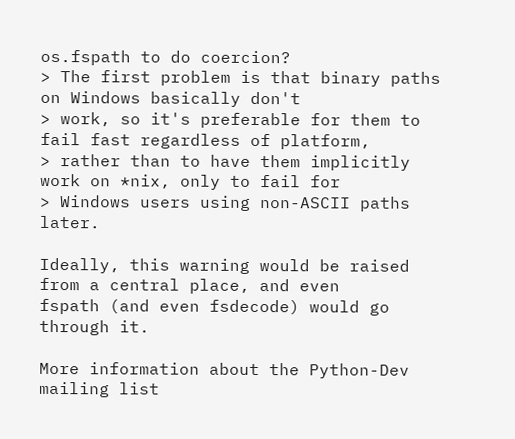os.fspath to do coercion?
> The first problem is that binary paths on Windows basically don't
> work, so it's preferable for them to fail fast regardless of platform,
> rather than to have them implicitly work on *nix, only to fail for
> Windows users using non-ASCII paths later.

Ideally, this warning would be raised from a central place, and even
fspath (and even fsdecode) would go through it.

More information about the Python-Dev mailing list